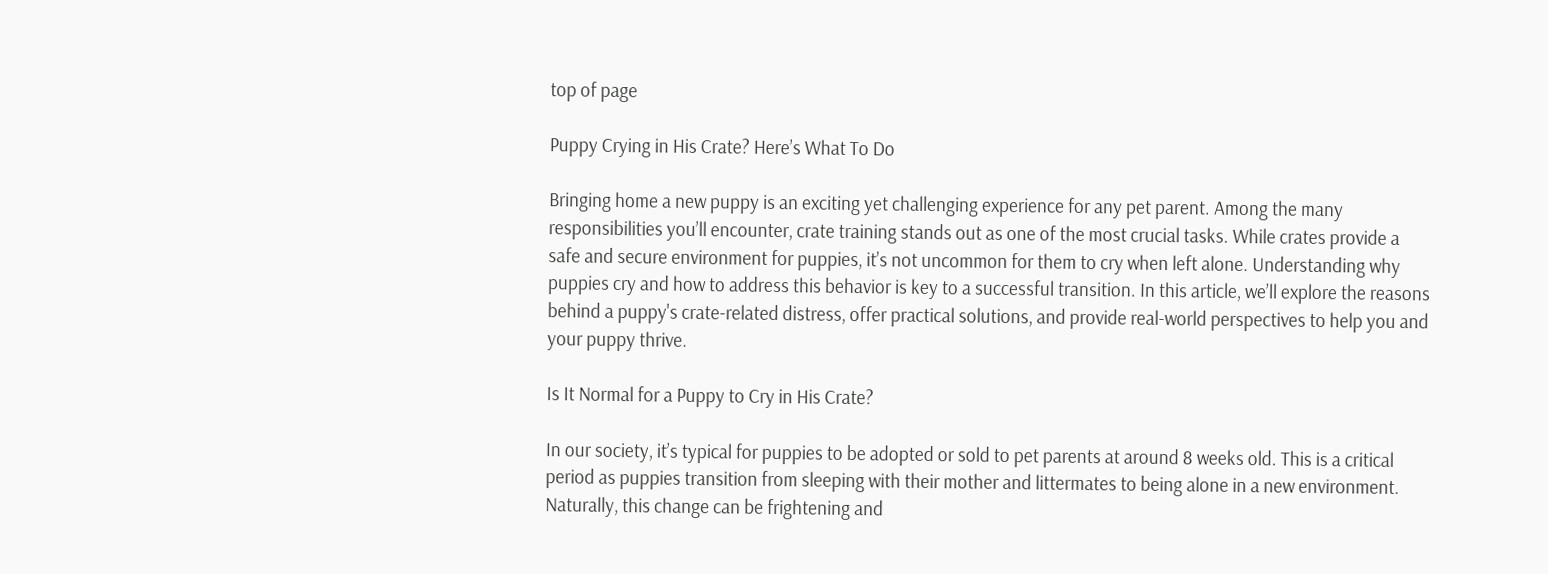top of page

Puppy Crying in His Crate? Here’s What To Do

Bringing home a new puppy is an exciting yet challenging experience for any pet parent. Among the many responsibilities you’ll encounter, crate training stands out as one of the most crucial tasks. While crates provide a safe and secure environment for puppies, it’s not uncommon for them to cry when left alone. Understanding why puppies cry and how to address this behavior is key to a successful transition. In this article, we’ll explore the reasons behind a puppy's crate-related distress, offer practical solutions, and provide real-world perspectives to help you and your puppy thrive.

Is It Normal for a Puppy to Cry in His Crate?

In our society, it’s typical for puppies to be adopted or sold to pet parents at around 8 weeks old. This is a critical period as puppies transition from sleeping with their mother and littermates to being alone in a new environment. Naturally, this change can be frightening and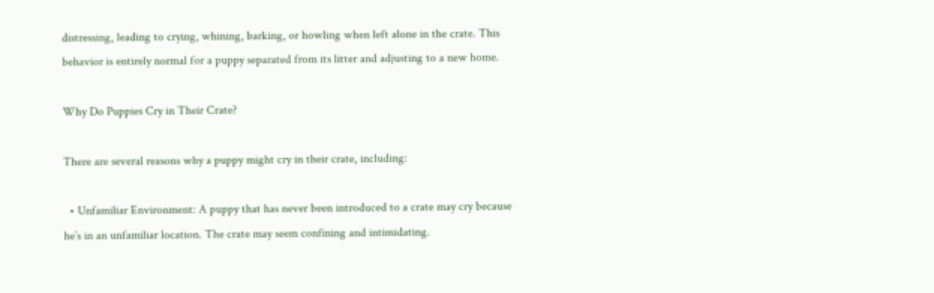distressing, leading to crying, whining, barking, or howling when left alone in the crate. This behavior is entirely normal for a puppy separated from its litter and adjusting to a new home.

Why Do Puppies Cry in Their Crate?

There are several reasons why a puppy might cry in their crate, including:

  • Unfamiliar Environment: A puppy that has never been introduced to a crate may cry because he’s in an unfamiliar location. The crate may seem confining and intimidating.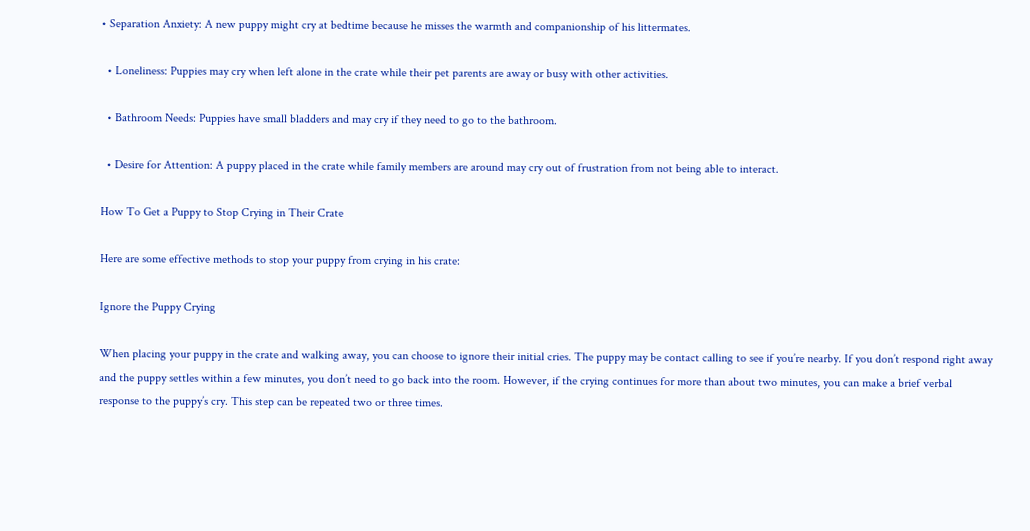• Separation Anxiety: A new puppy might cry at bedtime because he misses the warmth and companionship of his littermates.

  • Loneliness: Puppies may cry when left alone in the crate while their pet parents are away or busy with other activities.

  • Bathroom Needs: Puppies have small bladders and may cry if they need to go to the bathroom.

  • Desire for Attention: A puppy placed in the crate while family members are around may cry out of frustration from not being able to interact.

How To Get a Puppy to Stop Crying in Their Crate

Here are some effective methods to stop your puppy from crying in his crate:

Ignore the Puppy Crying

When placing your puppy in the crate and walking away, you can choose to ignore their initial cries. The puppy may be contact calling to see if you’re nearby. If you don’t respond right away and the puppy settles within a few minutes, you don’t need to go back into the room. However, if the crying continues for more than about two minutes, you can make a brief verbal response to the puppy’s cry. This step can be repeated two or three times.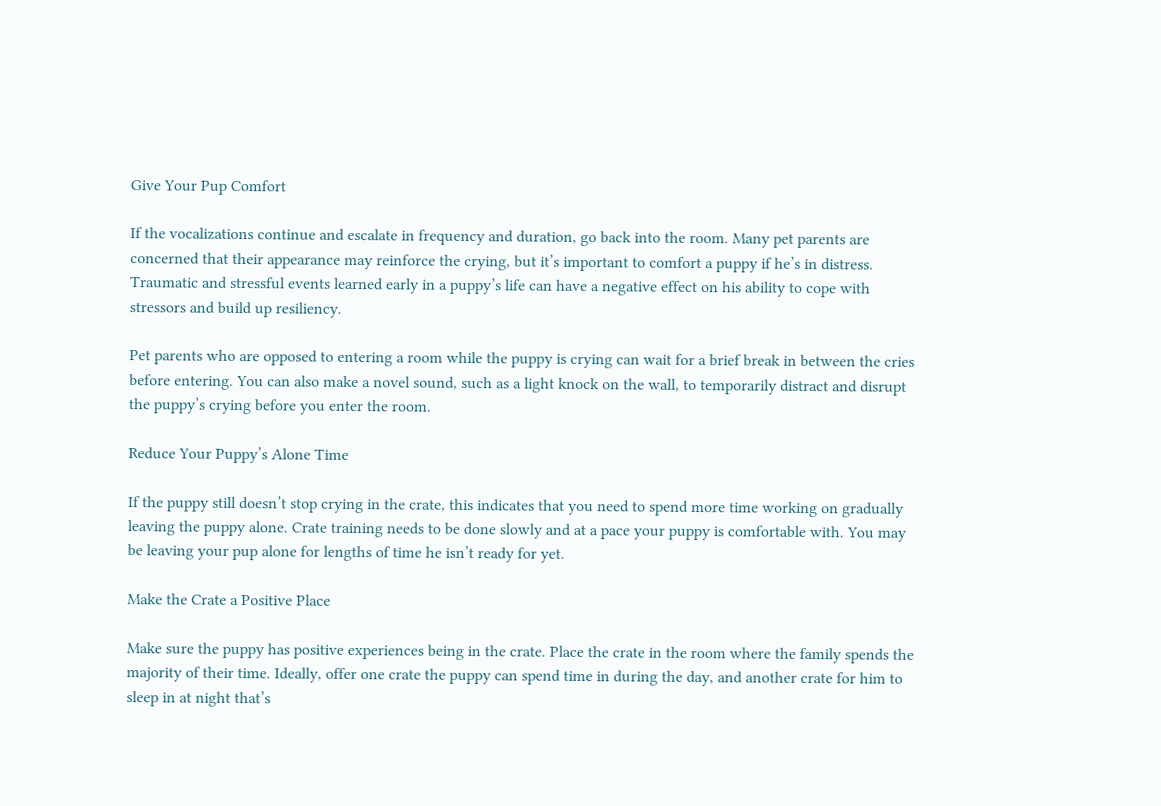Give Your Pup Comfort

If the vocalizations continue and escalate in frequency and duration, go back into the room. Many pet parents are concerned that their appearance may reinforce the crying, but it’s important to comfort a puppy if he’s in distress. Traumatic and stressful events learned early in a puppy’s life can have a negative effect on his ability to cope with stressors and build up resiliency.

Pet parents who are opposed to entering a room while the puppy is crying can wait for a brief break in between the cries before entering. You can also make a novel sound, such as a light knock on the wall, to temporarily distract and disrupt the puppy’s crying before you enter the room.

Reduce Your Puppy’s Alone Time

If the puppy still doesn’t stop crying in the crate, this indicates that you need to spend more time working on gradually leaving the puppy alone. Crate training needs to be done slowly and at a pace your puppy is comfortable with. You may be leaving your pup alone for lengths of time he isn’t ready for yet.

Make the Crate a Positive Place

Make sure the puppy has positive experiences being in the crate. Place the crate in the room where the family spends the majority of their time. Ideally, offer one crate the puppy can spend time in during the day, and another crate for him to sleep in at night that’s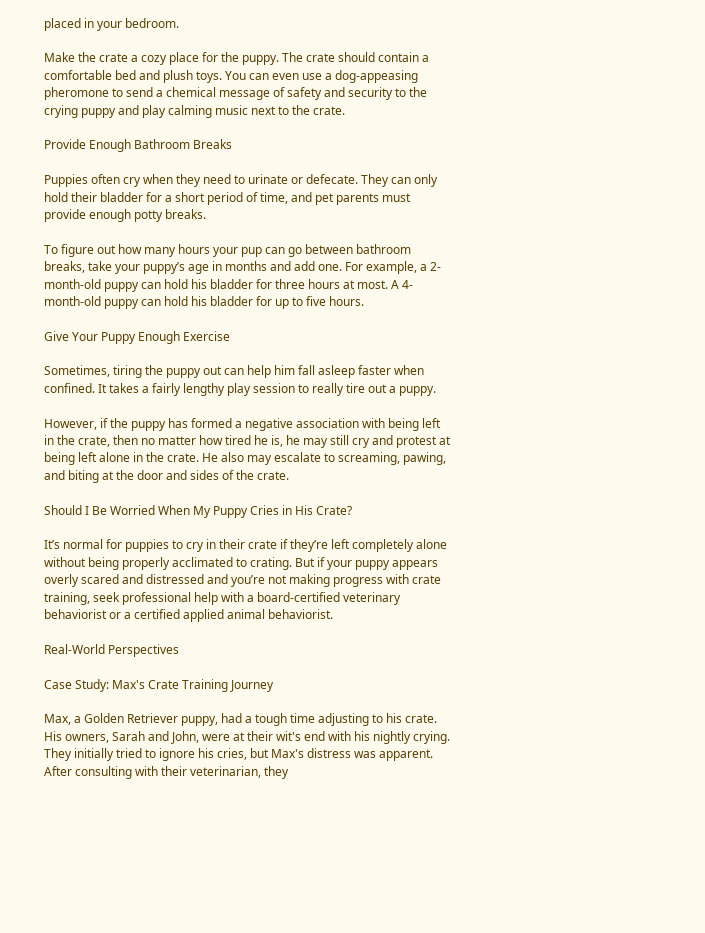placed in your bedroom.

Make the crate a cozy place for the puppy. The crate should contain a comfortable bed and plush toys. You can even use a dog-appeasing pheromone to send a chemical message of safety and security to the crying puppy and play calming music next to the crate.

Provide Enough Bathroom Breaks

Puppies often cry when they need to urinate or defecate. They can only hold their bladder for a short period of time, and pet parents must provide enough potty breaks.

To figure out how many hours your pup can go between bathroom breaks, take your puppy’s age in months and add one. For example, a 2-month-old puppy can hold his bladder for three hours at most. A 4-month-old puppy can hold his bladder for up to five hours.

Give Your Puppy Enough Exercise

Sometimes, tiring the puppy out can help him fall asleep faster when confined. It takes a fairly lengthy play session to really tire out a puppy.

However, if the puppy has formed a negative association with being left in the crate, then no matter how tired he is, he may still cry and protest at being left alone in the crate. He also may escalate to screaming, pawing, and biting at the door and sides of the crate.

Should I Be Worried When My Puppy Cries in His Crate?

It’s normal for puppies to cry in their crate if they’re left completely alone without being properly acclimated to crating. But if your puppy appears overly scared and distressed and you’re not making progress with crate training, seek professional help with a board-certified veterinary behaviorist or a certified applied animal behaviorist.

Real-World Perspectives

Case Study: Max's Crate Training Journey

Max, a Golden Retriever puppy, had a tough time adjusting to his crate. His owners, Sarah and John, were at their wit's end with his nightly crying. They initially tried to ignore his cries, but Max's distress was apparent. After consulting with their veterinarian, they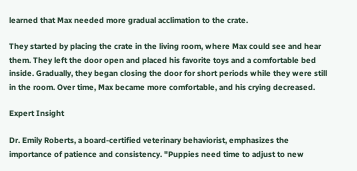learned that Max needed more gradual acclimation to the crate.

They started by placing the crate in the living room, where Max could see and hear them. They left the door open and placed his favorite toys and a comfortable bed inside. Gradually, they began closing the door for short periods while they were still in the room. Over time, Max became more comfortable, and his crying decreased.

Expert Insight

Dr. Emily Roberts, a board-certified veterinary behaviorist, emphasizes the importance of patience and consistency. "Puppies need time to adjust to new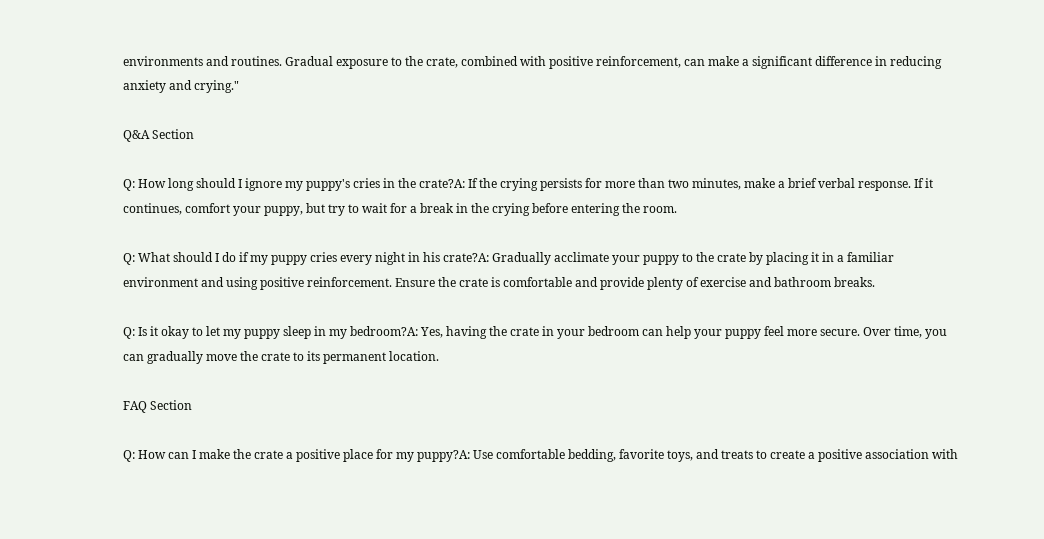environments and routines. Gradual exposure to the crate, combined with positive reinforcement, can make a significant difference in reducing anxiety and crying."

Q&A Section

Q: How long should I ignore my puppy's cries in the crate?A: If the crying persists for more than two minutes, make a brief verbal response. If it continues, comfort your puppy, but try to wait for a break in the crying before entering the room.

Q: What should I do if my puppy cries every night in his crate?A: Gradually acclimate your puppy to the crate by placing it in a familiar environment and using positive reinforcement. Ensure the crate is comfortable and provide plenty of exercise and bathroom breaks.

Q: Is it okay to let my puppy sleep in my bedroom?A: Yes, having the crate in your bedroom can help your puppy feel more secure. Over time, you can gradually move the crate to its permanent location.

FAQ Section

Q: How can I make the crate a positive place for my puppy?A: Use comfortable bedding, favorite toys, and treats to create a positive association with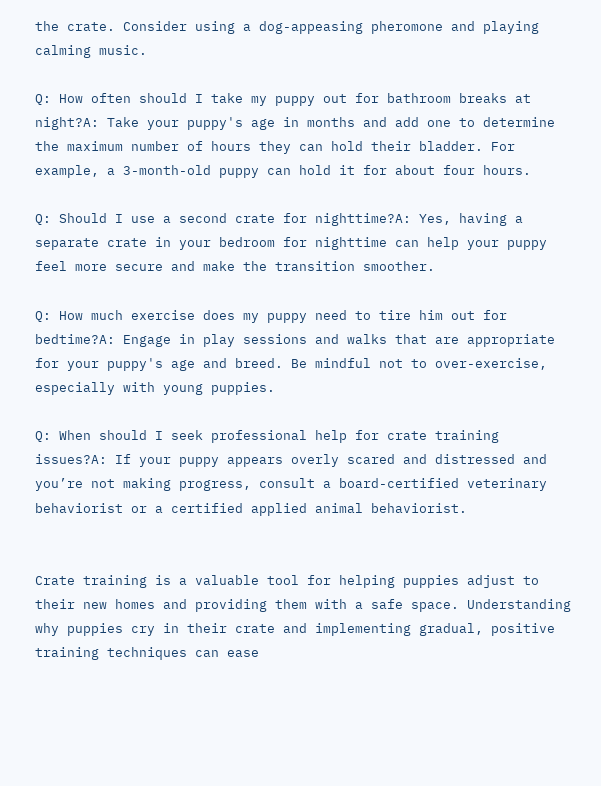the crate. Consider using a dog-appeasing pheromone and playing calming music.

Q: How often should I take my puppy out for bathroom breaks at night?A: Take your puppy's age in months and add one to determine the maximum number of hours they can hold their bladder. For example, a 3-month-old puppy can hold it for about four hours.

Q: Should I use a second crate for nighttime?A: Yes, having a separate crate in your bedroom for nighttime can help your puppy feel more secure and make the transition smoother.

Q: How much exercise does my puppy need to tire him out for bedtime?A: Engage in play sessions and walks that are appropriate for your puppy's age and breed. Be mindful not to over-exercise, especially with young puppies.

Q: When should I seek professional help for crate training issues?A: If your puppy appears overly scared and distressed and you’re not making progress, consult a board-certified veterinary behaviorist or a certified applied animal behaviorist.


Crate training is a valuable tool for helping puppies adjust to their new homes and providing them with a safe space. Understanding why puppies cry in their crate and implementing gradual, positive training techniques can ease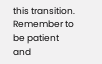this transition. Remember to be patient and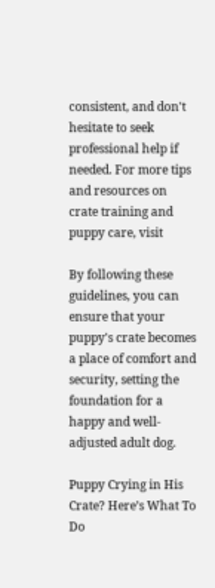consistent, and don't hesitate to seek professional help if needed. For more tips and resources on crate training and puppy care, visit

By following these guidelines, you can ensure that your puppy's crate becomes a place of comfort and security, setting the foundation for a happy and well-adjusted adult dog.

Puppy Crying in His Crate? Here’s What To Do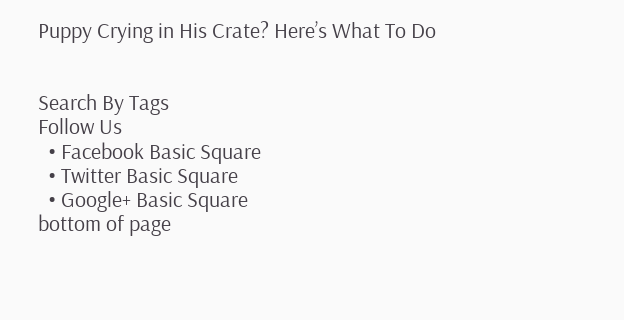Puppy Crying in His Crate? Here’s What To Do


Search By Tags
Follow Us
  • Facebook Basic Square
  • Twitter Basic Square
  • Google+ Basic Square
bottom of page